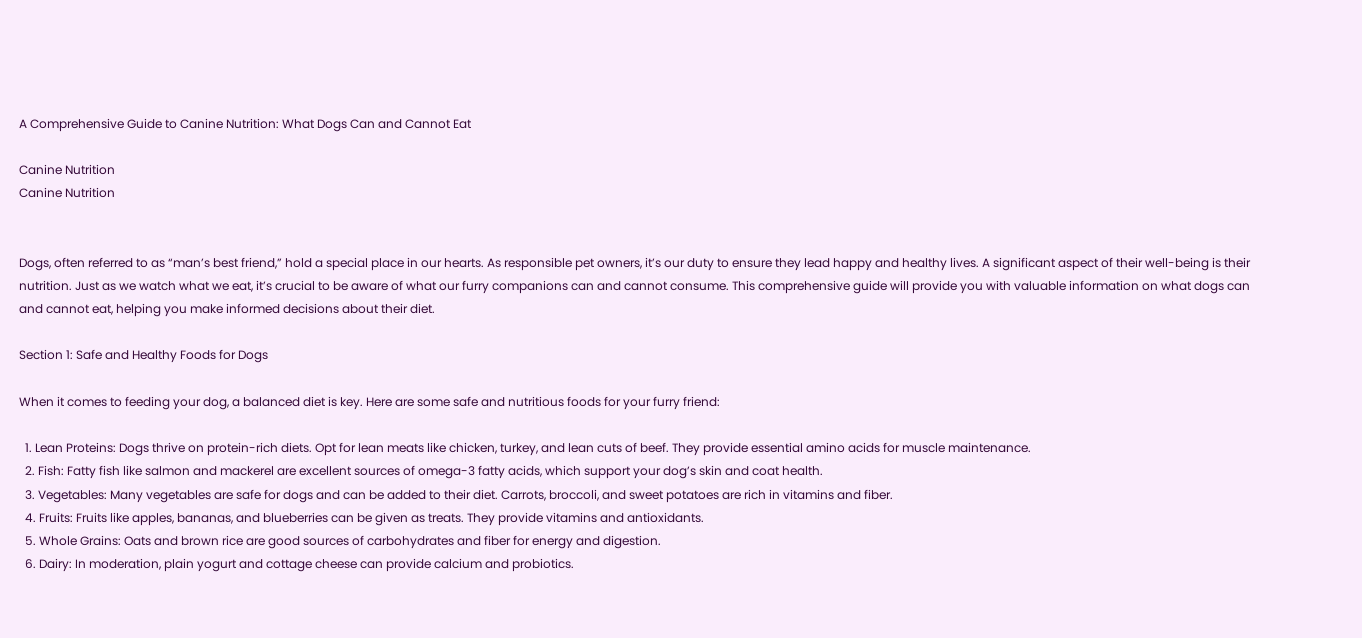A Comprehensive Guide to Canine Nutrition: What Dogs Can and Cannot Eat

Canine Nutrition
Canine Nutrition


Dogs, often referred to as “man’s best friend,” hold a special place in our hearts. As responsible pet owners, it’s our duty to ensure they lead happy and healthy lives. A significant aspect of their well-being is their nutrition. Just as we watch what we eat, it’s crucial to be aware of what our furry companions can and cannot consume. This comprehensive guide will provide you with valuable information on what dogs can and cannot eat, helping you make informed decisions about their diet.

Section 1: Safe and Healthy Foods for Dogs

When it comes to feeding your dog, a balanced diet is key. Here are some safe and nutritious foods for your furry friend:

  1. Lean Proteins: Dogs thrive on protein-rich diets. Opt for lean meats like chicken, turkey, and lean cuts of beef. They provide essential amino acids for muscle maintenance.
  2. Fish: Fatty fish like salmon and mackerel are excellent sources of omega-3 fatty acids, which support your dog’s skin and coat health.
  3. Vegetables: Many vegetables are safe for dogs and can be added to their diet. Carrots, broccoli, and sweet potatoes are rich in vitamins and fiber.
  4. Fruits: Fruits like apples, bananas, and blueberries can be given as treats. They provide vitamins and antioxidants.
  5. Whole Grains: Oats and brown rice are good sources of carbohydrates and fiber for energy and digestion.
  6. Dairy: In moderation, plain yogurt and cottage cheese can provide calcium and probiotics.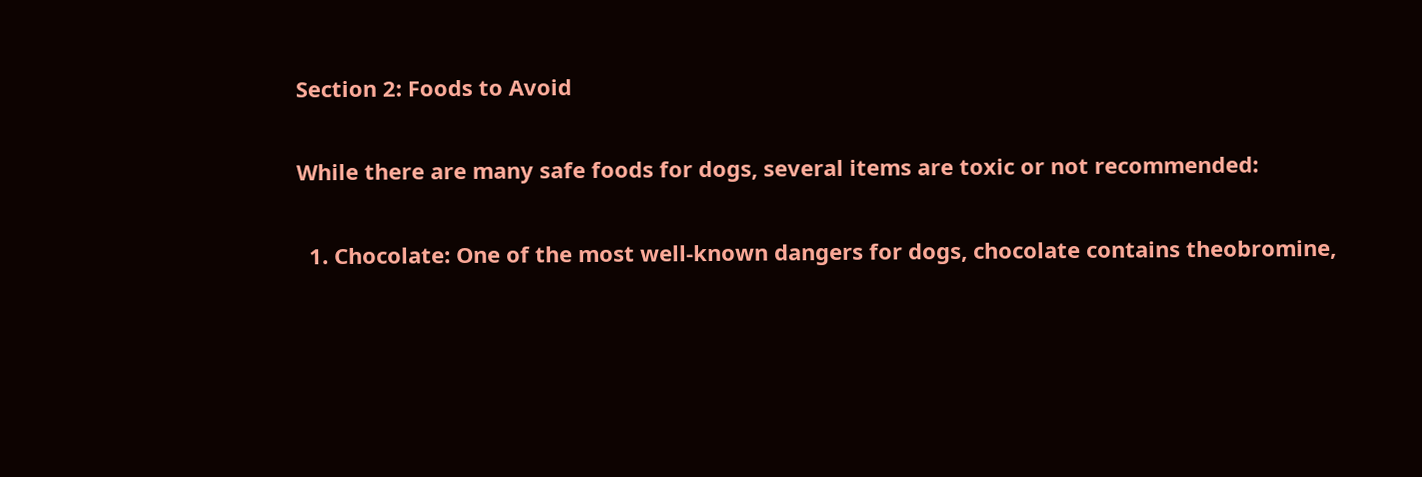Section 2: Foods to Avoid

While there are many safe foods for dogs, several items are toxic or not recommended:

  1. Chocolate: One of the most well-known dangers for dogs, chocolate contains theobromine,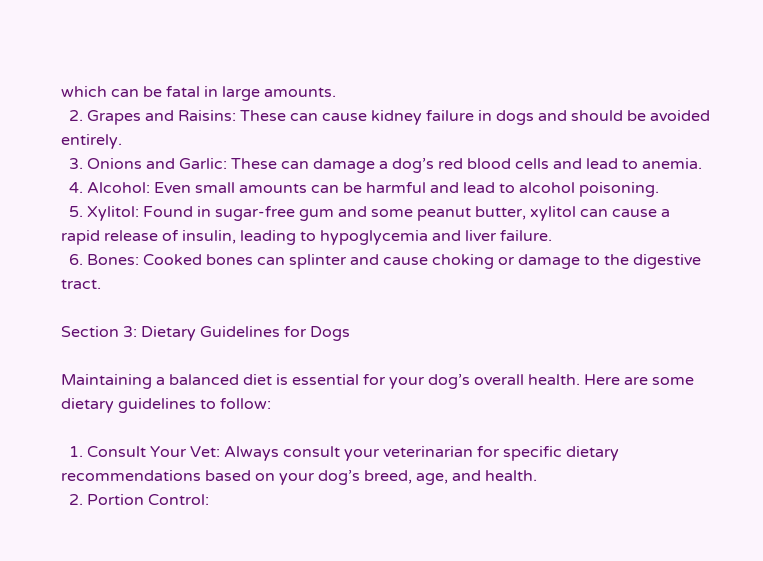which can be fatal in large amounts.
  2. Grapes and Raisins: These can cause kidney failure in dogs and should be avoided entirely.
  3. Onions and Garlic: These can damage a dog’s red blood cells and lead to anemia.
  4. Alcohol: Even small amounts can be harmful and lead to alcohol poisoning.
  5. Xylitol: Found in sugar-free gum and some peanut butter, xylitol can cause a rapid release of insulin, leading to hypoglycemia and liver failure.
  6. Bones: Cooked bones can splinter and cause choking or damage to the digestive tract.

Section 3: Dietary Guidelines for Dogs

Maintaining a balanced diet is essential for your dog’s overall health. Here are some dietary guidelines to follow:

  1. Consult Your Vet: Always consult your veterinarian for specific dietary recommendations based on your dog’s breed, age, and health.
  2. Portion Control: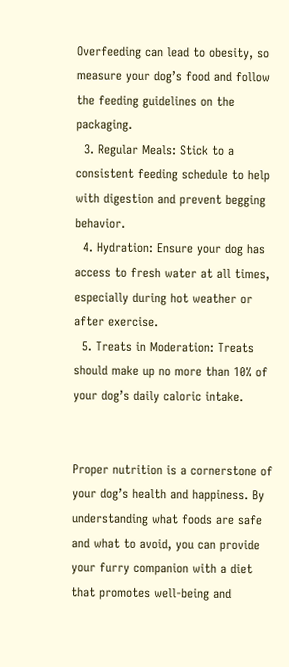Overfeeding can lead to obesity, so measure your dog’s food and follow the feeding guidelines on the packaging.
  3. Regular Meals: Stick to a consistent feeding schedule to help with digestion and prevent begging behavior.
  4. Hydration: Ensure your dog has access to fresh water at all times, especially during hot weather or after exercise.
  5. Treats in Moderation: Treats should make up no more than 10% of your dog’s daily caloric intake.


Proper nutrition is a cornerstone of your dog’s health and happiness. By understanding what foods are safe and what to avoid, you can provide your furry companion with a diet that promotes well-being and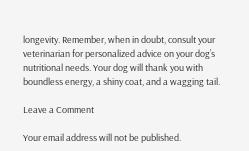longevity. Remember, when in doubt, consult your veterinarian for personalized advice on your dog’s nutritional needs. Your dog will thank you with boundless energy, a shiny coat, and a wagging tail.

Leave a Comment

Your email address will not be published.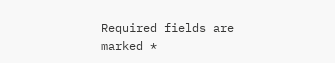Required fields are marked *